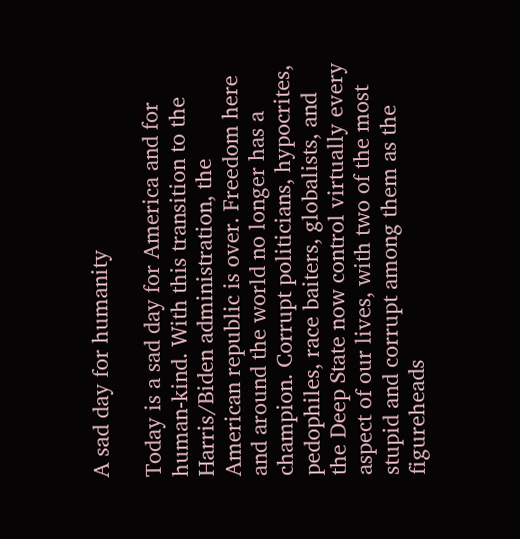A sad day for humanity

Today is a sad day for America and for human-kind. With this transition to the Harris/Biden administration, the American republic is over. Freedom here and around the world no longer has a champion. Corrupt politicians, hypocrites, pedophiles, race baiters, globalists, and the Deep State now control virtually every aspect of our lives, with two of the most stupid and corrupt among them as the figureheads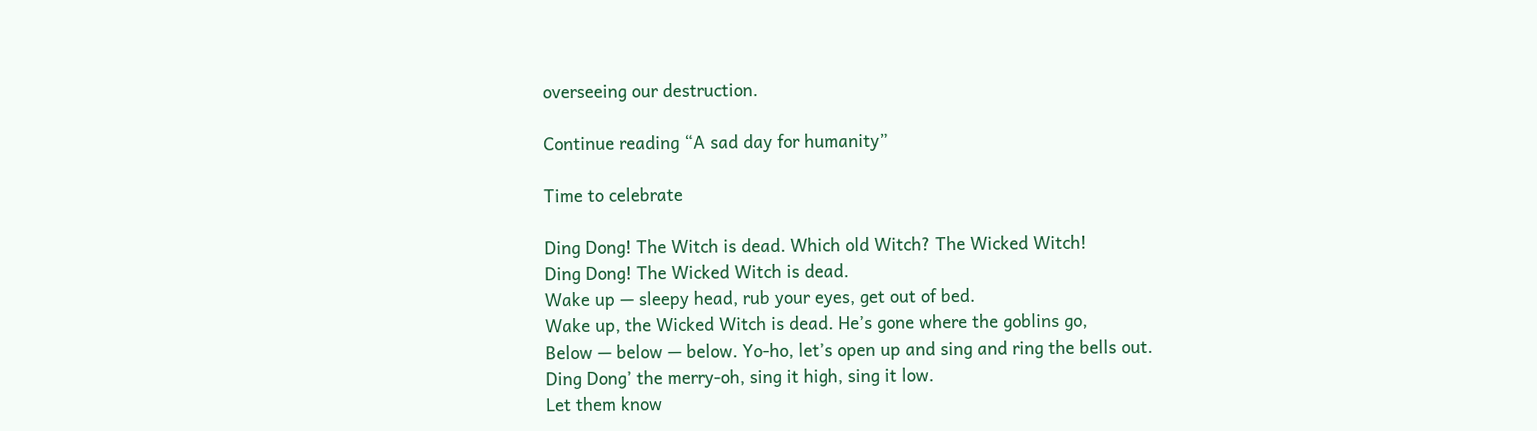overseeing our destruction.

Continue reading “A sad day for humanity”

Time to celebrate

Ding Dong! The Witch is dead. Which old Witch? The Wicked Witch!
Ding Dong! The Wicked Witch is dead.
Wake up — sleepy head, rub your eyes, get out of bed.
Wake up, the Wicked Witch is dead. He’s gone where the goblins go,
Below — below — below. Yo-ho, let’s open up and sing and ring the bells out.
Ding Dong’ the merry-oh, sing it high, sing it low.
Let them know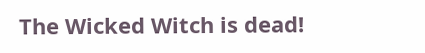The Wicked Witch is dead!